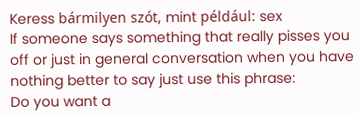Keress bármilyen szót, mint például: sex
If someone says something that really pisses you off or just in general conversation when you have nothing better to say just use this phrase:
Do you want a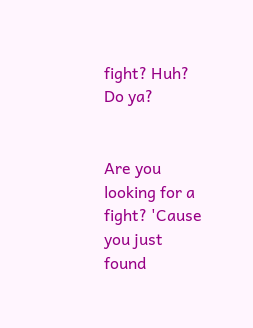fight? Huh? Do ya?


Are you looking for a fight? 'Cause you just found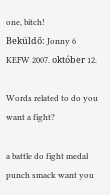one, bitch!
Beküldő: Jonny 6 KEFW 2007. október 12.

Words related to do you want a fight?

a battle do fight medal punch smack want you